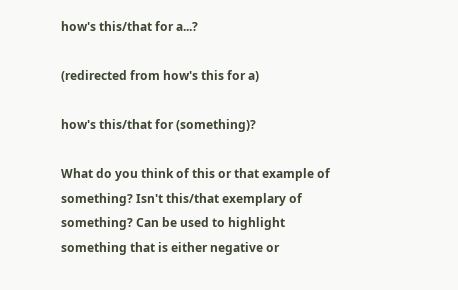how's this/that for a...?

(redirected from how's this for a)

how's this/that for (something)?

What do you think of this or that example of something? Isn't this/that exemplary of something? Can be used to highlight something that is either negative or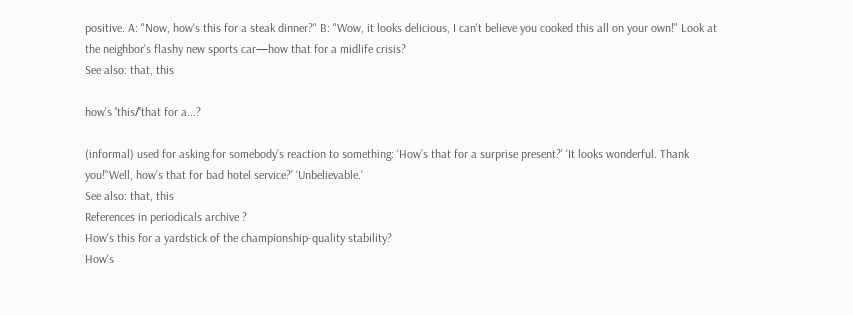positive. A: "Now, how's this for a steak dinner?" B: "Wow, it looks delicious, I can't believe you cooked this all on your own!" Look at the neighbor's flashy new sports car—how that for a midlife crisis?
See also: that, this

how’s ˈthis/ˈthat for a...?

(informal) used for asking for somebody’s reaction to something: ‘How’s that for a surprise present?’ ‘It looks wonderful. Thank you!’‘Well, how’s that for bad hotel service?’ ‘Unbelievable.’
See also: that, this
References in periodicals archive ?
How's this for a yardstick of the championship-quality stability?
How's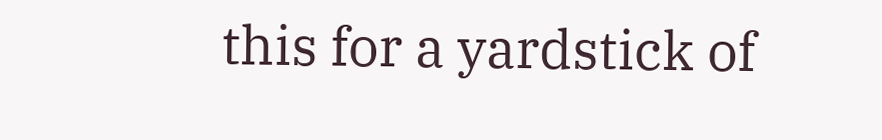this for a yardstick of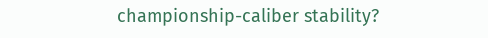championship-caliber stability?